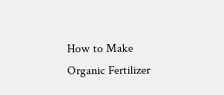How to Make Organic Fertilizer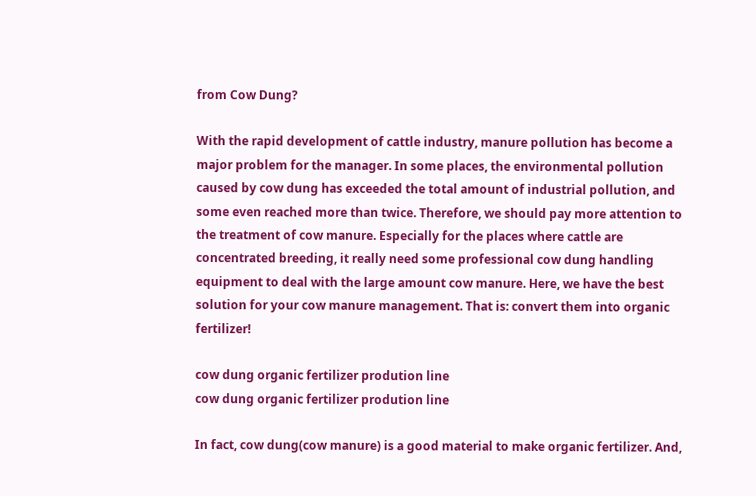from Cow Dung?

With the rapid development of cattle industry, manure pollution has become a major problem for the manager. In some places, the environmental pollution caused by cow dung has exceeded the total amount of industrial pollution, and some even reached more than twice. Therefore, we should pay more attention to the treatment of cow manure. Especially for the places where cattle are concentrated breeding, it really need some professional cow dung handling equipment to deal with the large amount cow manure. Here, we have the best solution for your cow manure management. That is: convert them into organic fertilizer!

cow dung organic fertilizer prodution line
cow dung organic fertilizer prodution line

In fact, cow dung(cow manure) is a good material to make organic fertilizer. And,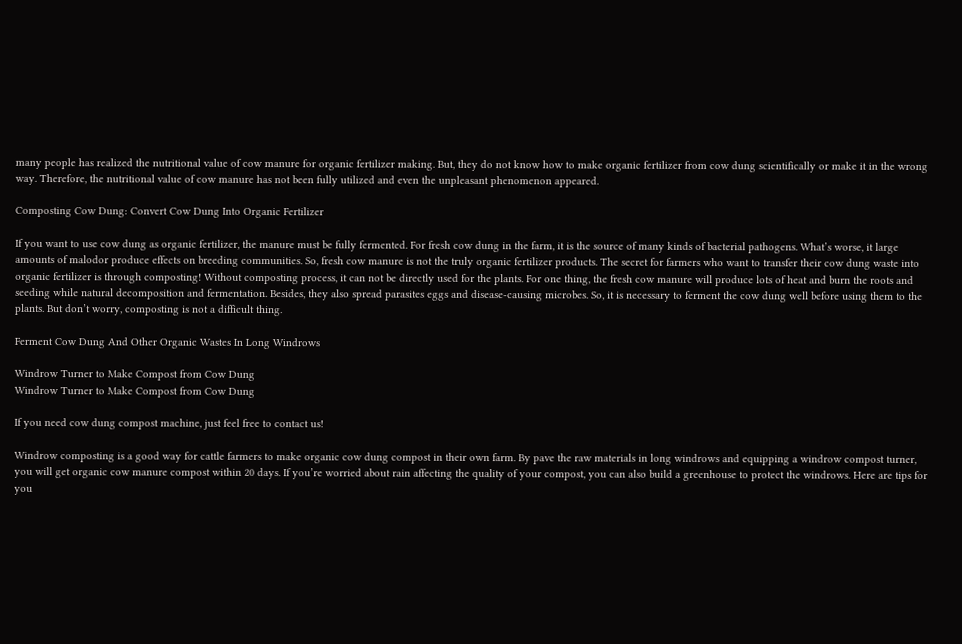many people has realized the nutritional value of cow manure for organic fertilizer making. But, they do not know how to make organic fertilizer from cow dung scientifically or make it in the wrong way. Therefore, the nutritional value of cow manure has not been fully utilized and even the unpleasant phenomenon appeared.

Composting Cow Dung: Convert Cow Dung Into Organic Fertilizer

If you want to use cow dung as organic fertilizer, the manure must be fully fermented. For fresh cow dung in the farm, it is the source of many kinds of bacterial pathogens. What’s worse, it large amounts of malodor produce effects on breeding communities. So, fresh cow manure is not the truly organic fertilizer products. The secret for farmers who want to transfer their cow dung waste into organic fertilizer is through composting! Without composting process, it can not be directly used for the plants. For one thing, the fresh cow manure will produce lots of heat and burn the roots and seeding while natural decomposition and fermentation. Besides, they also spread parasites eggs and disease-causing microbes. So, it is necessary to ferment the cow dung well before using them to the plants. But don’t worry, composting is not a difficult thing.

Ferment Cow Dung And Other Organic Wastes In Long Windrows

Windrow Turner to Make Compost from Cow Dung
Windrow Turner to Make Compost from Cow Dung

If you need cow dung compost machine, just feel free to contact us!

Windrow composting is a good way for cattle farmers to make organic cow dung compost in their own farm. By pave the raw materials in long windrows and equipping a windrow compost turner, you will get organic cow manure compost within 20 days. If you’re worried about rain affecting the quality of your compost, you can also build a greenhouse to protect the windrows. Here are tips for you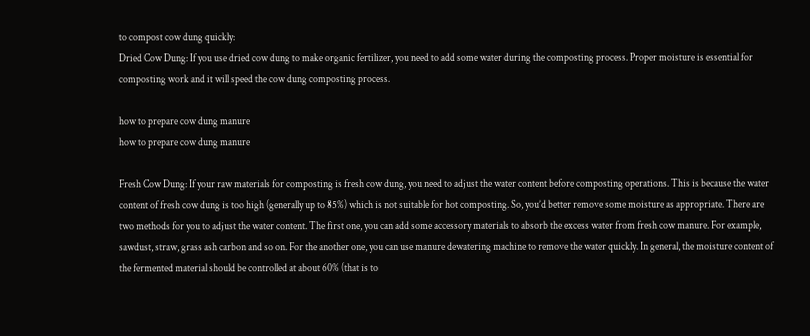to compost cow dung quickly:
Dried Cow Dung: If you use dried cow dung to make organic fertilizer, you need to add some water during the composting process. Proper moisture is essential for composting work and it will speed the cow dung composting process.

how to prepare cow dung manure
how to prepare cow dung manure

Fresh Cow Dung: If your raw materials for composting is fresh cow dung, you need to adjust the water content before composting operations. This is because the water content of fresh cow dung is too high (generally up to 85%) which is not suitable for hot composting. So, you’d better remove some moisture as appropriate. There are two methods for you to adjust the water content. The first one, you can add some accessory materials to absorb the excess water from fresh cow manure. For example, sawdust, straw, grass ash carbon and so on. For the another one, you can use manure dewatering machine to remove the water quickly. In general, the moisture content of the fermented material should be controlled at about 60% (that is to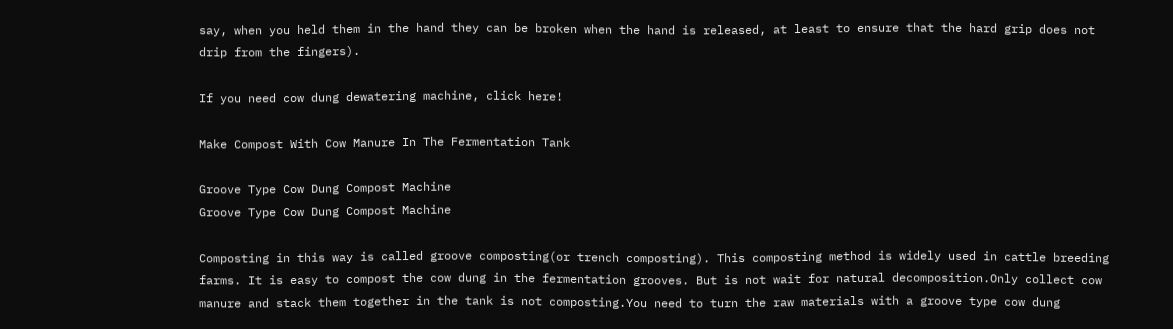say, when you held them in the hand they can be broken when the hand is released, at least to ensure that the hard grip does not drip from the fingers).

If you need cow dung dewatering machine, click here!

Make Compost With Cow Manure In The Fermentation Tank

Groove Type Cow Dung Compost Machine
Groove Type Cow Dung Compost Machine

Composting in this way is called groove composting(or trench composting). This composting method is widely used in cattle breeding farms. It is easy to compost the cow dung in the fermentation grooves. But is not wait for natural decomposition.Only collect cow manure and stack them together in the tank is not composting.You need to turn the raw materials with a groove type cow dung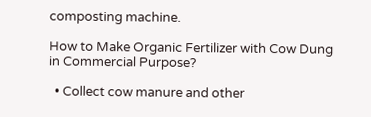composting machine.

How to Make Organic Fertilizer with Cow Dung in Commercial Purpose?

  • Collect cow manure and other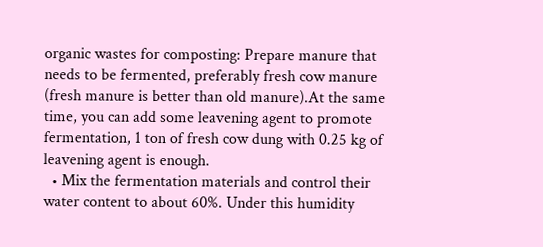organic wastes for composting: Prepare manure that needs to be fermented, preferably fresh cow manure (fresh manure is better than old manure).At the same time, you can add some leavening agent to promote fermentation, 1 ton of fresh cow dung with 0.25 kg of leavening agent is enough.
  • Mix the fermentation materials and control their water content to about 60%. Under this humidity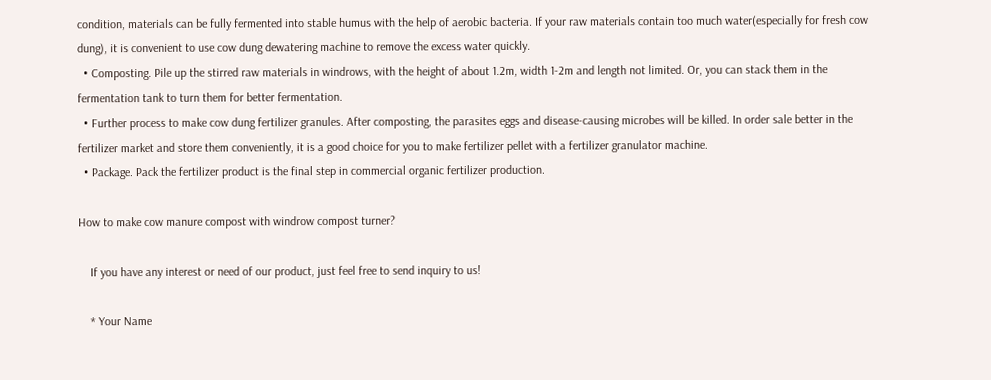condition, materials can be fully fermented into stable humus with the help of aerobic bacteria. If your raw materials contain too much water(especially for fresh cow dung), it is convenient to use cow dung dewatering machine to remove the excess water quickly.
  • Composting. Pile up the stirred raw materials in windrows, with the height of about 1.2m, width 1-2m and length not limited. Or, you can stack them in the fermentation tank to turn them for better fermentation.
  • Further process to make cow dung fertilizer granules. After composting, the parasites eggs and disease-causing microbes will be killed. In order sale better in the fertilizer market and store them conveniently, it is a good choice for you to make fertilizer pellet with a fertilizer granulator machine.
  • Package. Pack the fertilizer product is the final step in commercial organic fertilizer production.

How to make cow manure compost with windrow compost turner?

    If you have any interest or need of our product, just feel free to send inquiry to us!

    * Your Name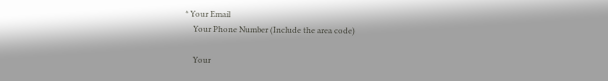* Your Email
    Your Phone Number (Include the area code)

    Your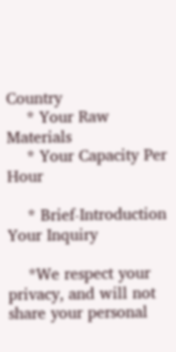Country
    * Your Raw Materials
    * Your Capacity Per Hour

    * Brief-Introduction Your Inquiry

    *We respect your privacy, and will not share your personal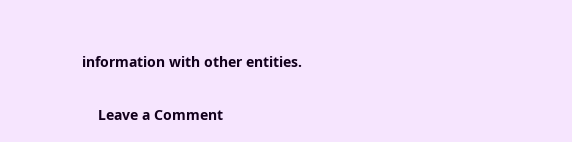information with other entities.

    Leave a Comment